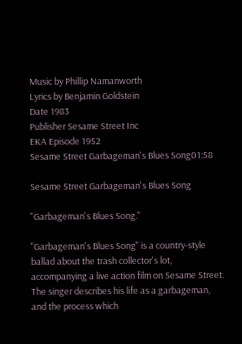Music by Phillip Namanworth
Lyrics by Benjamin Goldstein
Date 1983
Publisher Sesame Street Inc
EKA Episode 1952
Sesame Street Garbageman's Blues Song01:58

Sesame Street Garbageman's Blues Song

"Garbageman's Blues Song."

"Garbageman's Blues Song" is a country-style ballad about the trash collector's lot, accompanying a live action film on Sesame Street. The singer describes his life as a garbageman, and the process which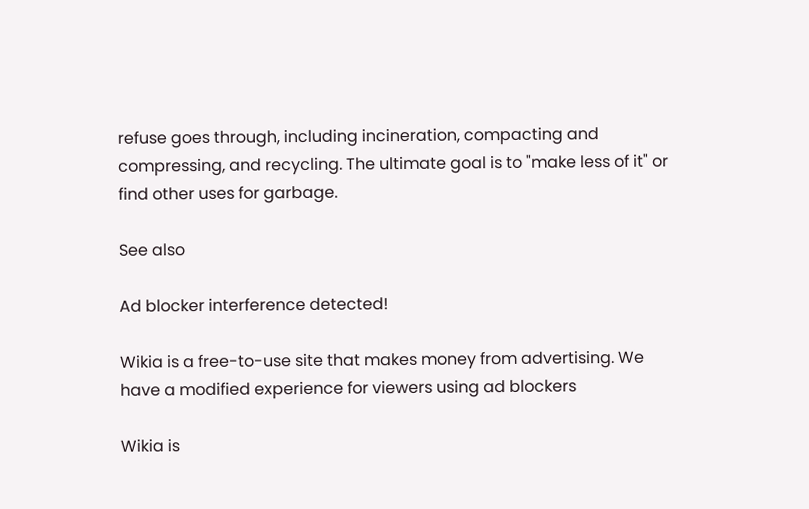refuse goes through, including incineration, compacting and compressing, and recycling. The ultimate goal is to "make less of it" or find other uses for garbage.

See also

Ad blocker interference detected!

Wikia is a free-to-use site that makes money from advertising. We have a modified experience for viewers using ad blockers

Wikia is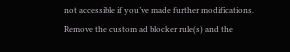not accessible if you’ve made further modifications. Remove the custom ad blocker rule(s) and the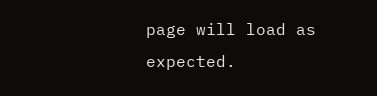page will load as expected.